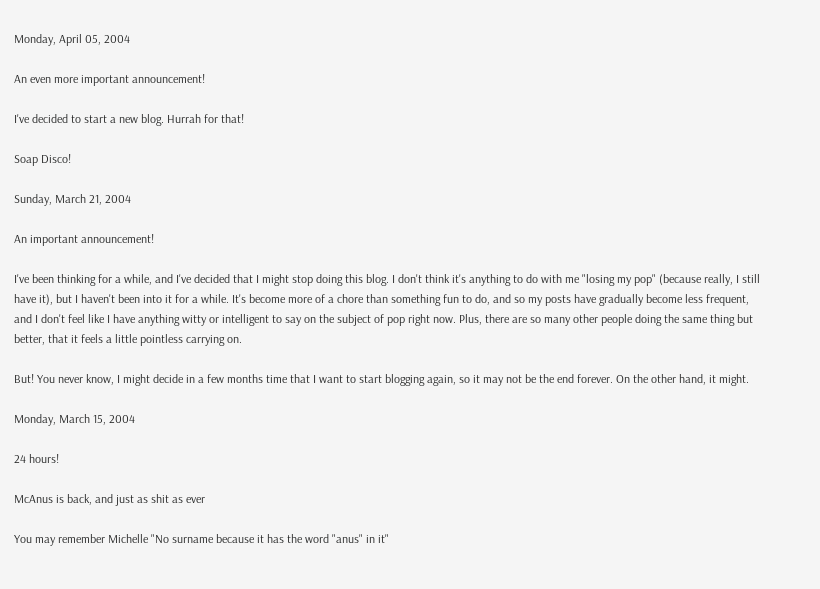Monday, April 05, 2004

An even more important announcement!

I've decided to start a new blog. Hurrah for that!

Soap Disco!

Sunday, March 21, 2004

An important announcement!

I've been thinking for a while, and I've decided that I might stop doing this blog. I don't think it's anything to do with me "losing my pop" (because really, I still have it), but I haven't been into it for a while. It's become more of a chore than something fun to do, and so my posts have gradually become less frequent, and I don't feel like I have anything witty or intelligent to say on the subject of pop right now. Plus, there are so many other people doing the same thing but better, that it feels a little pointless carrying on.

But! You never know, I might decide in a few months time that I want to start blogging again, so it may not be the end forever. On the other hand, it might.

Monday, March 15, 2004

24 hours!

McAnus is back, and just as shit as ever

You may remember Michelle "No surname because it has the word "anus" in it"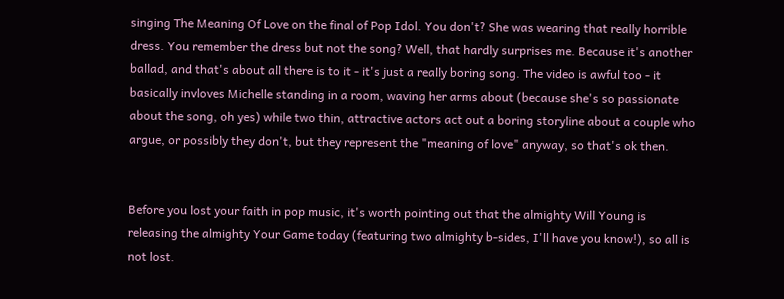singing The Meaning Of Love on the final of Pop Idol. You don't? She was wearing that really horrible dress. You remember the dress but not the song? Well, that hardly surprises me. Because it's another ballad, and that's about all there is to it - it's just a really boring song. The video is awful too - it basically invloves Michelle standing in a room, waving her arms about (because she's so passionate about the song, oh yes) while two thin, attractive actors act out a boring storyline about a couple who argue, or possibly they don't, but they represent the "meaning of love" anyway, so that's ok then.


Before you lost your faith in pop music, it's worth pointing out that the almighty Will Young is releasing the almighty Your Game today (featuring two almighty b-sides, I'll have you know!), so all is not lost.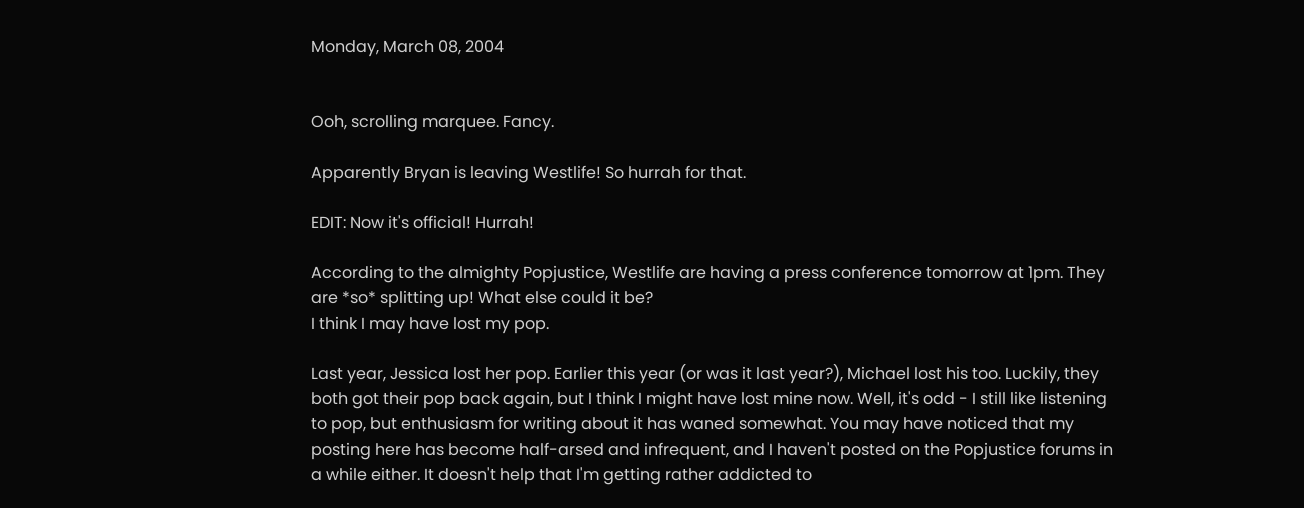Monday, March 08, 2004


Ooh, scrolling marquee. Fancy.

Apparently Bryan is leaving Westlife! So hurrah for that.

EDIT: Now it's official! Hurrah!

According to the almighty Popjustice, Westlife are having a press conference tomorrow at 1pm. They are *so* splitting up! What else could it be?
I think I may have lost my pop.

Last year, Jessica lost her pop. Earlier this year (or was it last year?), Michael lost his too. Luckily, they both got their pop back again, but I think I might have lost mine now. Well, it's odd - I still like listening to pop, but enthusiasm for writing about it has waned somewhat. You may have noticed that my posting here has become half-arsed and infrequent, and I haven't posted on the Popjustice forums in a while either. It doesn't help that I'm getting rather addicted to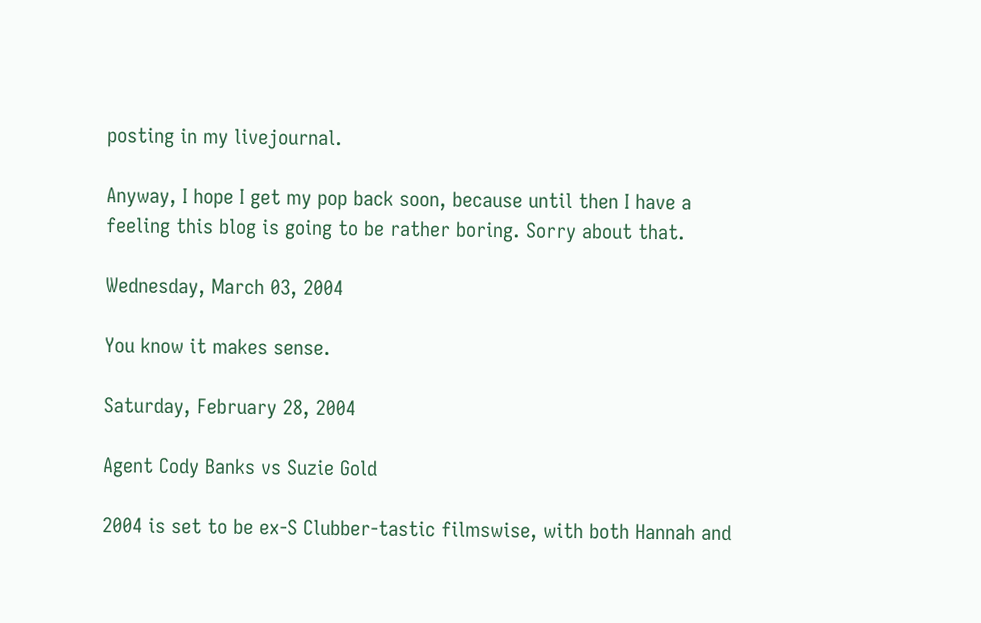posting in my livejournal.

Anyway, I hope I get my pop back soon, because until then I have a feeling this blog is going to be rather boring. Sorry about that.

Wednesday, March 03, 2004

You know it makes sense.

Saturday, February 28, 2004

Agent Cody Banks vs Suzie Gold

2004 is set to be ex-S Clubber-tastic filmswise, with both Hannah and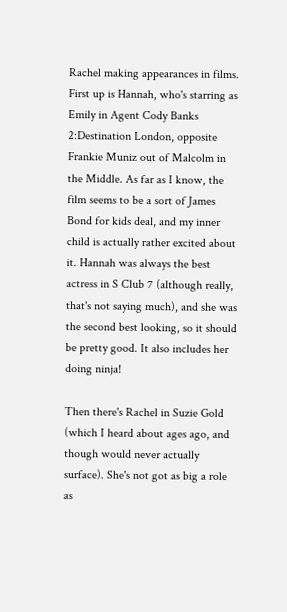Rachel making appearances in films. First up is Hannah, who's starring as Emily in Agent Cody Banks 2:Destination London, opposite Frankie Muniz out of Malcolm in the Middle. As far as I know, the film seems to be a sort of James Bond for kids deal, and my inner child is actually rather excited about it. Hannah was always the best actress in S Club 7 (although really, that's not saying much), and she was the second best looking, so it should be pretty good. It also includes her doing ninja!

Then there's Rachel in Suzie Gold (which I heard about ages ago, and though would never actually surface). She's not got as big a role as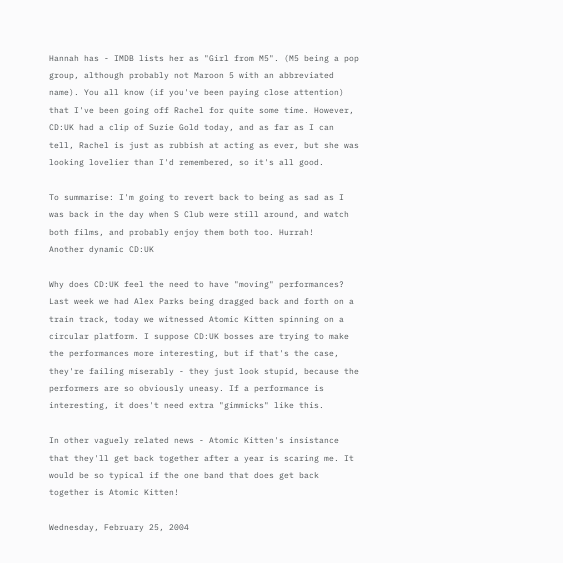Hannah has - IMDB lists her as "Girl from M5". (M5 being a pop group, although probably not Maroon 5 with an abbreviated name). You all know (if you've been paying close attention) that I've been going off Rachel for quite some time. However, CD:UK had a clip of Suzie Gold today, and as far as I can tell, Rachel is just as rubbish at acting as ever, but she was looking lovelier than I'd remembered, so it's all good.

To summarise: I'm going to revert back to being as sad as I was back in the day when S Club were still around, and watch both films, and probably enjoy them both too. Hurrah!
Another dynamic CD:UK

Why does CD:UK feel the need to have "moving" performances? Last week we had Alex Parks being dragged back and forth on a train track, today we witnessed Atomic Kitten spinning on a circular platform. I suppose CD:UK bosses are trying to make the performances more interesting, but if that's the case, they're failing miserably - they just look stupid, because the performers are so obviously uneasy. If a performance is interesting, it does't need extra "gimmicks" like this.

In other vaguely related news - Atomic Kitten's insistance that they'll get back together after a year is scaring me. It would be so typical if the one band that does get back together is Atomic Kitten!

Wednesday, February 25, 2004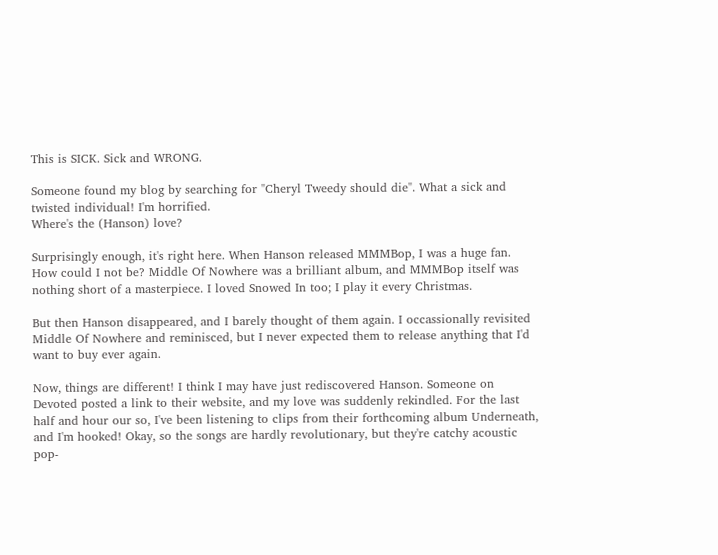This is SICK. Sick and WRONG.

Someone found my blog by searching for "Cheryl Tweedy should die". What a sick and twisted individual! I'm horrified.
Where's the (Hanson) love?

Surprisingly enough, it's right here. When Hanson released MMMBop, I was a huge fan. How could I not be? Middle Of Nowhere was a brilliant album, and MMMBop itself was nothing short of a masterpiece. I loved Snowed In too; I play it every Christmas.

But then Hanson disappeared, and I barely thought of them again. I occassionally revisited Middle Of Nowhere and reminisced, but I never expected them to release anything that I'd want to buy ever again.

Now, things are different! I think I may have just rediscovered Hanson. Someone on Devoted posted a link to their website, and my love was suddenly rekindled. For the last half and hour our so, I've been listening to clips from their forthcoming album Underneath, and I'm hooked! Okay, so the songs are hardly revolutionary, but they're catchy acoustic pop-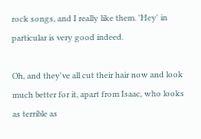rock songs, and I really like them. 'Hey' in particular is very good indeed.

Oh, and they've all cut their hair now and look much better for it, apart from Isaac, who looks as terrible as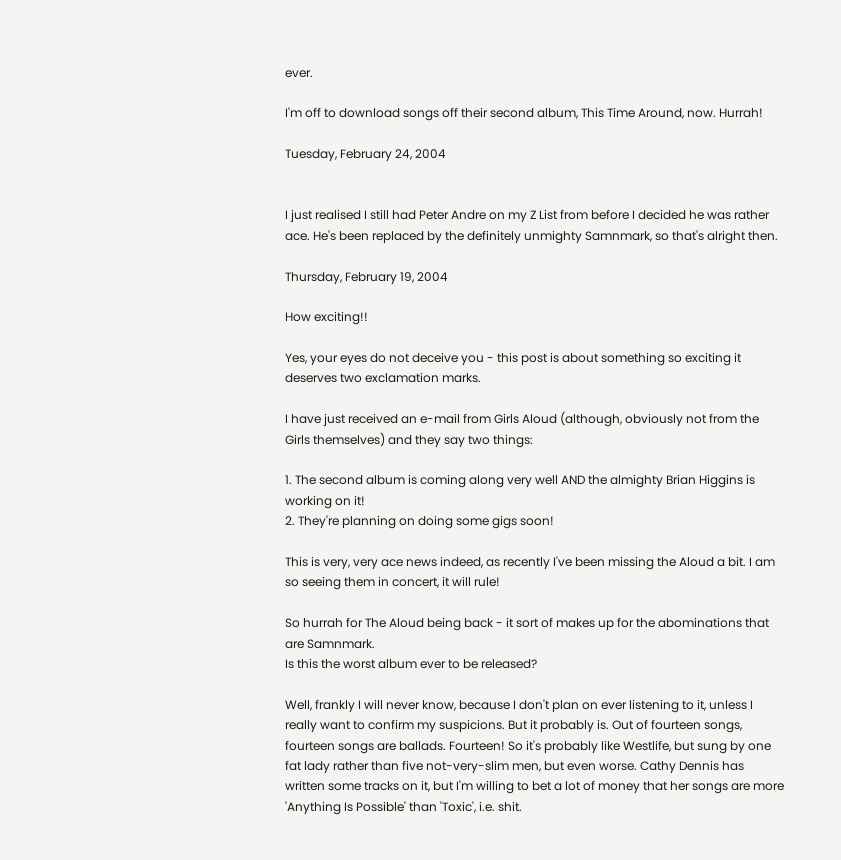ever.

I'm off to download songs off their second album, This Time Around, now. Hurrah!

Tuesday, February 24, 2004


I just realised I still had Peter Andre on my Z List from before I decided he was rather ace. He's been replaced by the definitely unmighty Samnmark, so that's alright then.

Thursday, February 19, 2004

How exciting!!

Yes, your eyes do not deceive you - this post is about something so exciting it deserves two exclamation marks.

I have just received an e-mail from Girls Aloud (although, obviously not from the Girls themselves) and they say two things:

1. The second album is coming along very well AND the almighty Brian Higgins is working on it!
2. They're planning on doing some gigs soon!

This is very, very ace news indeed, as recently I've been missing the Aloud a bit. I am so seeing them in concert, it will rule!

So hurrah for The Aloud being back - it sort of makes up for the abominations that are Samnmark.
Is this the worst album ever to be released?

Well, frankly I will never know, because I don't plan on ever listening to it, unless I really want to confirm my suspicions. But it probably is. Out of fourteen songs, fourteen songs are ballads. Fourteen! So it's probably like Westlife, but sung by one fat lady rather than five not-very-slim men, but even worse. Cathy Dennis has written some tracks on it, but I'm willing to bet a lot of money that her songs are more 'Anything Is Possible' than 'Toxic', i.e. shit.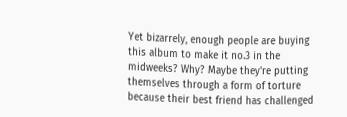Yet bizarrely, enough people are buying this album to make it no.3 in the midweeks? Why? Maybe they're putting themselves through a form of torture because their best friend has challenged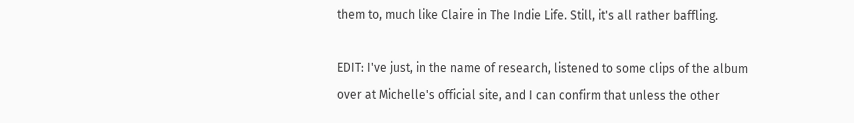them to, much like Claire in The Indie Life. Still, it's all rather baffling.

EDIT: I've just, in the name of research, listened to some clips of the album over at Michelle's official site, and I can confirm that unless the other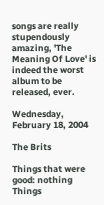songs are really stupendously amazing, 'The Meaning Of Love' is indeed the worst album to be released, ever.

Wednesday, February 18, 2004

The Brits

Things that were good: nothing
Things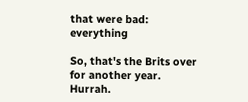that were bad: everything

So, that's the Brits over for another year. Hurrah.